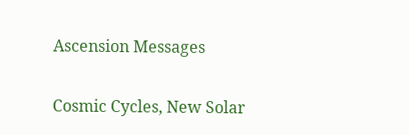Ascension Messages

Cosmic Cycles, New Solar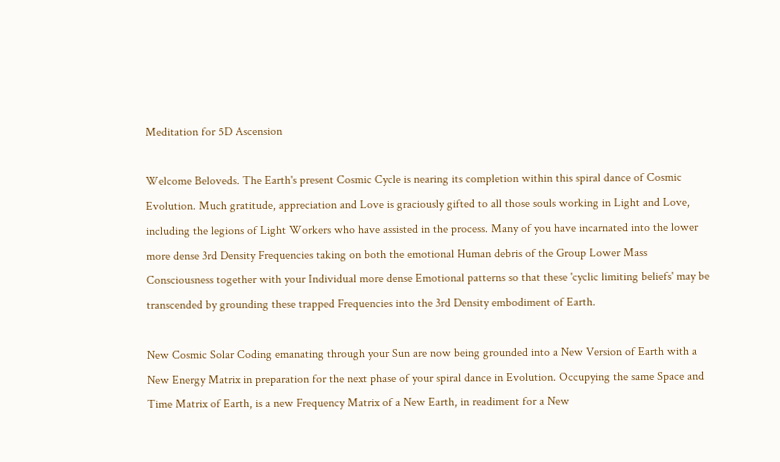Meditation for 5D Ascension

Welcome Beloveds. The Earth's present Cosmic Cycle is nearing its completion within this spiral dance of Cosmic Evolution. Much gratitude, appreciation and Love is graciously gifted to all those souls working in Light and Love, including the legions of Light Workers who have assisted in the process. Many of you have incarnated into the lower more dense 3rd Density Frequencies taking on both the emotional Human debris of the Group Lower Mass Consciousness together with your Individual more dense Emotional patterns so that these 'cyclic limiting beliefs' may be transcended by grounding these trapped Frequencies into the 3rd Density embodiment of Earth.

New Cosmic Solar Coding emanating through your Sun are now being grounded into a New Version of Earth with a New Energy Matrix in preparation for the next phase of your spiral dance in Evolution. Occupying the same Space and Time Matrix of Earth, is a new Frequency Matrix of a New Earth, in readiment for a New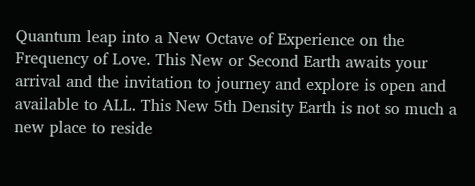Quantum leap into a New Octave of Experience on the Frequency of Love. This New or Second Earth awaits your arrival and the invitation to journey and explore is open and available to ALL. This New 5th Density Earth is not so much a new place to reside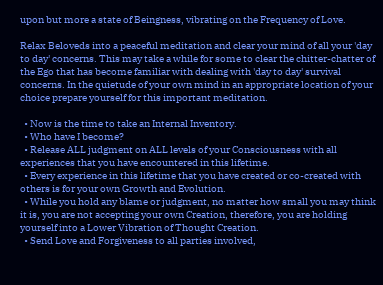upon but more a state of Beingness, vibrating on the Frequency of Love.

Relax Beloveds into a peaceful meditation and clear your mind of all your 'day to day' concerns. This may take a while for some to clear the chitter-chatter of the Ego that has become familiar with dealing with 'day to day' survival concerns. In the quietude of your own mind in an appropriate location of your choice prepare yourself for this important meditation.

  • Now is the time to take an Internal Inventory.
  • Who have I become?
  • Release ALL judgment on ALL levels of your Consciousness with all experiences that you have encountered in this lifetime.
  • Every experience in this lifetime that you have created or co-created with others is for your own Growth and Evolution.
  • While you hold any blame or judgment, no matter how small you may think it is, you are not accepting your own Creation, therefore, you are holding yourself into a Lower Vibration of Thought Creation.
  • Send Love and Forgiveness to all parties involved,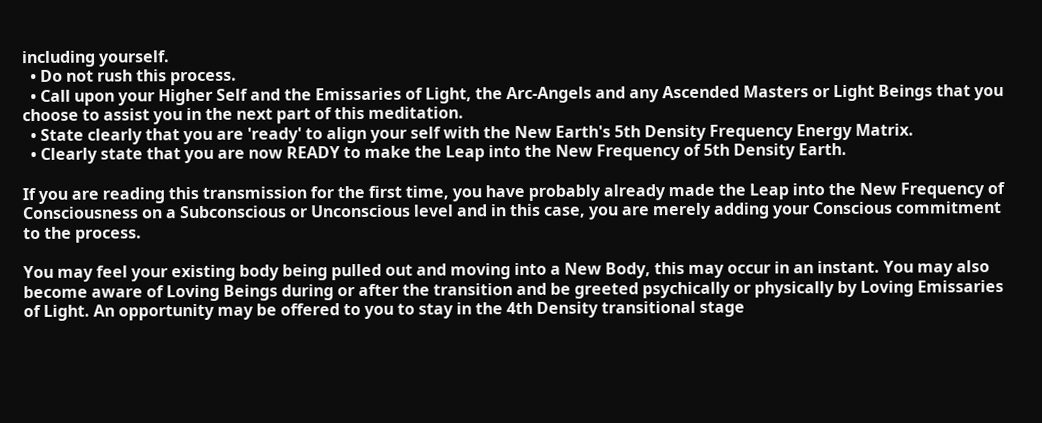including yourself.
  • Do not rush this process.
  • Call upon your Higher Self and the Emissaries of Light, the Arc-Angels and any Ascended Masters or Light Beings that you choose to assist you in the next part of this meditation.
  • State clearly that you are 'ready' to align your self with the New Earth's 5th Density Frequency Energy Matrix.
  • Clearly state that you are now READY to make the Leap into the New Frequency of 5th Density Earth.

If you are reading this transmission for the first time, you have probably already made the Leap into the New Frequency of Consciousness on a Subconscious or Unconscious level and in this case, you are merely adding your Conscious commitment to the process.

You may feel your existing body being pulled out and moving into a New Body, this may occur in an instant. You may also become aware of Loving Beings during or after the transition and be greeted psychically or physically by Loving Emissaries of Light. An opportunity may be offered to you to stay in the 4th Density transitional stage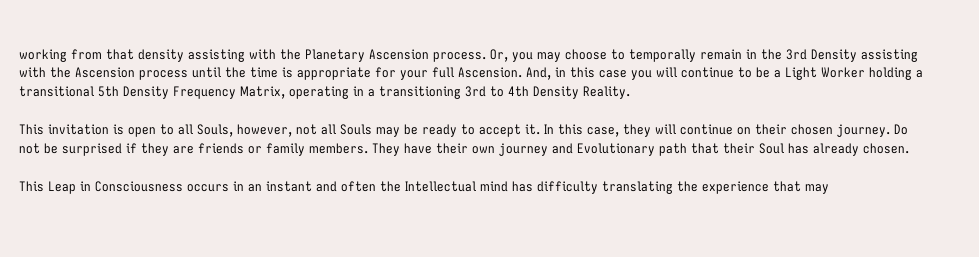working from that density assisting with the Planetary Ascension process. Or, you may choose to temporally remain in the 3rd Density assisting with the Ascension process until the time is appropriate for your full Ascension. And, in this case you will continue to be a Light Worker holding a transitional 5th Density Frequency Matrix, operating in a transitioning 3rd to 4th Density Reality.

This invitation is open to all Souls, however, not all Souls may be ready to accept it. In this case, they will continue on their chosen journey. Do not be surprised if they are friends or family members. They have their own journey and Evolutionary path that their Soul has already chosen.

This Leap in Consciousness occurs in an instant and often the Intellectual mind has difficulty translating the experience that may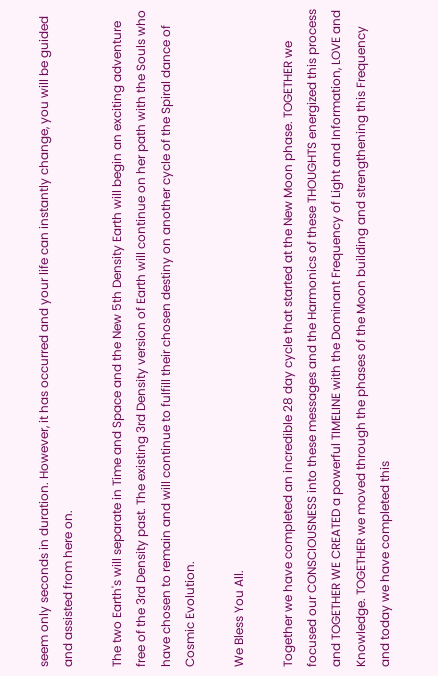seem only seconds in duration. However, it has occurred and your life can instantly change, you will be guided and assisted from here on.

The two Earth's will separate in Time and Space and the New 5th Density Earth will begin an exciting adventure free of the 3rd Density past. The existing 3rd Density version of Earth will continue on her path with the Souls who have chosen to remain and will continue to fulfill their chosen destiny on another cycle of the Spiral dance of Cosmic Evolution.

We Bless You All.

Together we have completed an incredible 28 day cycle that started at the New Moon phase. TOGETHER we focused our CONSCIOUSNESS into these messages and the Harmonics of these THOUGHTS energized this process and TOGETHER WE CREATED a powerful TIMELINE with the Dominant Frequency of Light and Information, LOVE and Knowledge. TOGETHER we moved through the phases of the Moon building and strengthening this Frequency and today we have completed this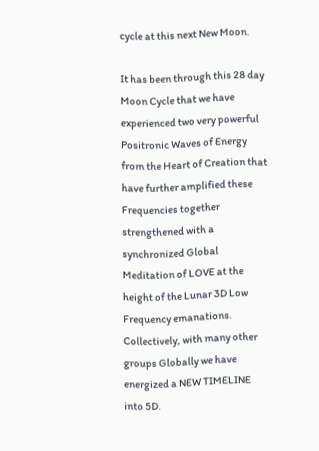cycle at this next New Moon.

It has been through this 28 day Moon Cycle that we have experienced two very powerful Positronic Waves of Energy from the Heart of Creation that have further amplified these Frequencies together strengthened with a synchronized Global Meditation of LOVE at the height of the Lunar 3D Low Frequency emanations. Collectively, with many other groups Globally we have energized a NEW TIMELINE into 5D.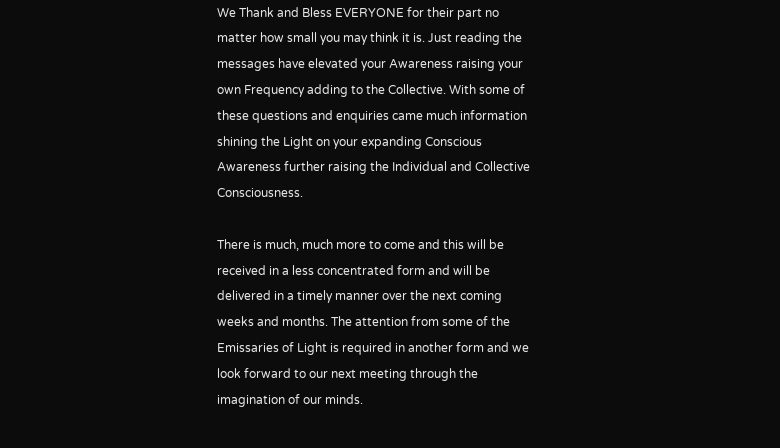We Thank and Bless EVERYONE for their part no matter how small you may think it is. Just reading the messages have elevated your Awareness raising your own Frequency adding to the Collective. With some of these questions and enquiries came much information shining the Light on your expanding Conscious Awareness further raising the Individual and Collective Consciousness.

There is much, much more to come and this will be received in a less concentrated form and will be delivered in a timely manner over the next coming weeks and months. The attention from some of the Emissaries of Light is required in another form and we look forward to our next meeting through the imagination of our minds.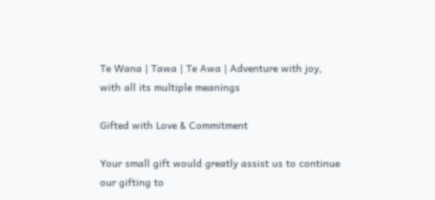Te Wana | Tawa | Te Awa | Adventure with joy, with all its multiple meanings

Gifted with Love & Commitment

Your small gift would greatly assist us to continue our gifting to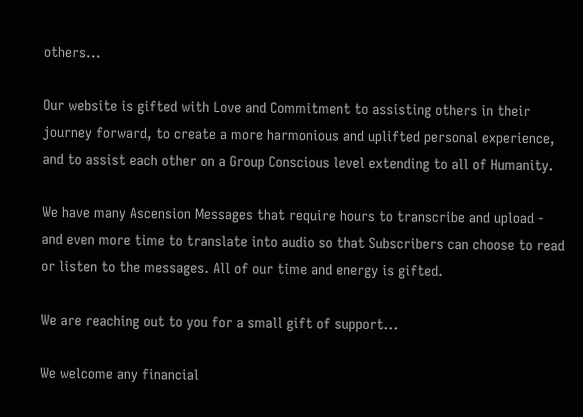others...

Our website is gifted with Love and Commitment to assisting others in their journey forward, to create a more harmonious and uplifted personal experience, and to assist each other on a Group Conscious level extending to all of Humanity.

We have many Ascension Messages that require hours to transcribe and upload - and even more time to translate into audio so that Subscribers can choose to read or listen to the messages. All of our time and energy is gifted.

We are reaching out to you for a small gift of support...

We welcome any financial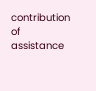contribution of assistance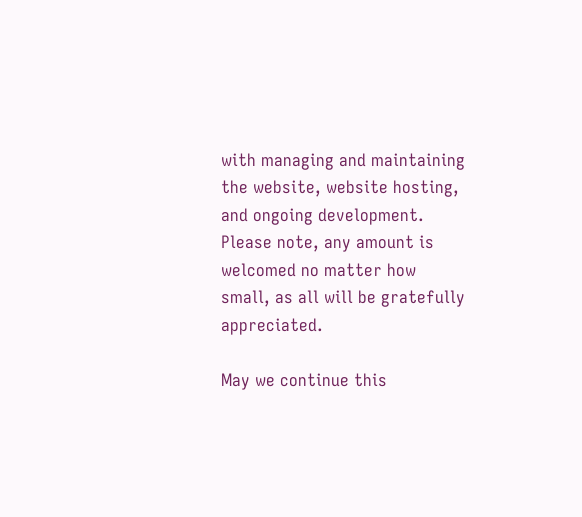with managing and maintaining the website, website hosting, and ongoing development. Please note, any amount is welcomed no matter how small, as all will be gratefully appreciated.

May we continue this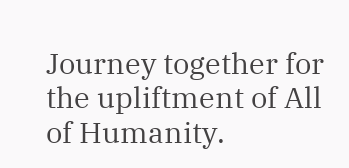Journey together for the upliftment of All of Humanity.